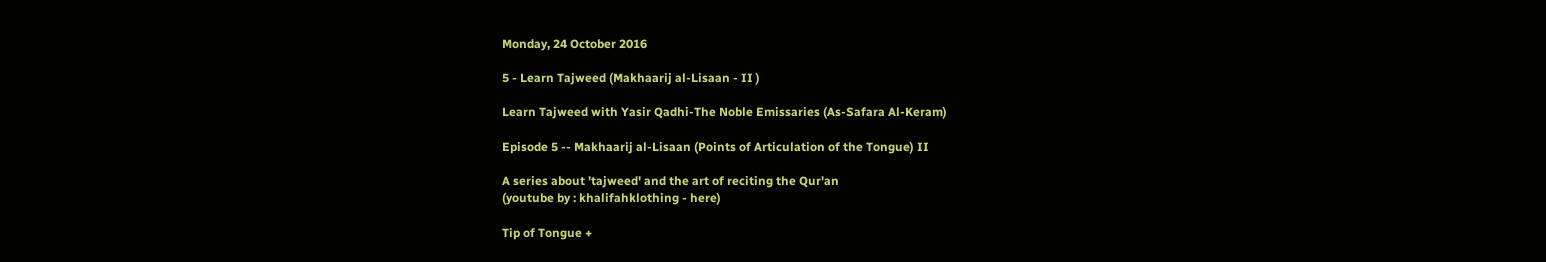Monday, 24 October 2016

5 - Learn Tajweed (Makhaarij al-Lisaan - II )

Learn Tajweed with Yasir Qadhi-The Noble Emissaries (As-Safara Al-Keram)

Episode 5 -- Makhaarij al-Lisaan (Points of Articulation of the Tongue) II

A series about 'tajweed' and the art of reciting the Qur'an
(youtube by : khalifahklothing - here)

Tip of Tongue +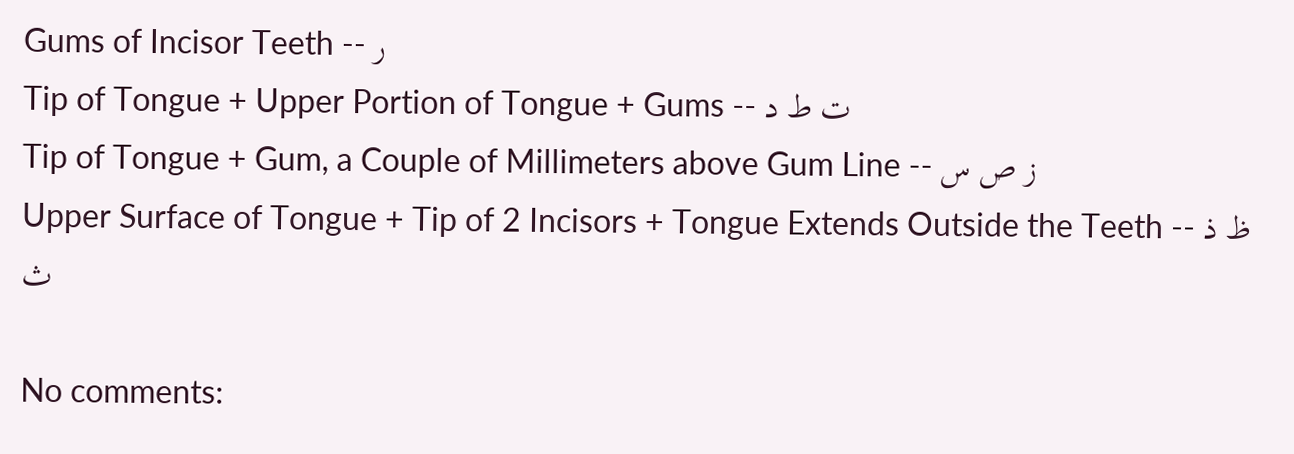Gums of Incisor Teeth -- ر
Tip of Tongue + Upper Portion of Tongue + Gums -- ت ط د
Tip of Tongue + Gum, a Couple of Millimeters above Gum Line -- ز ص س
Upper Surface of Tongue + Tip of 2 Incisors + Tongue Extends Outside the Teeth -- ظ ذ ث

No comments: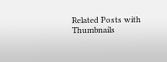Related Posts with Thumbnails